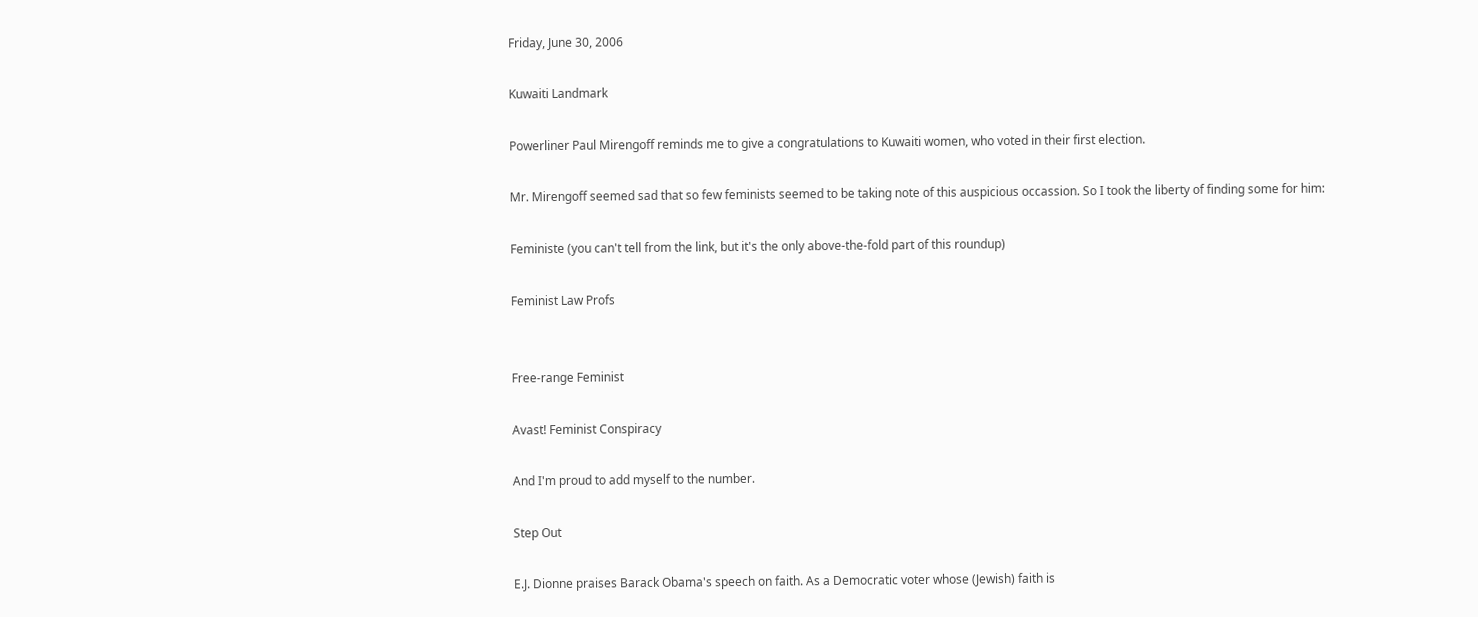Friday, June 30, 2006

Kuwaiti Landmark

Powerliner Paul Mirengoff reminds me to give a congratulations to Kuwaiti women, who voted in their first election.

Mr. Mirengoff seemed sad that so few feminists seemed to be taking note of this auspicious occassion. So I took the liberty of finding some for him:

Feministe (you can't tell from the link, but it's the only above-the-fold part of this roundup)

Feminist Law Profs


Free-range Feminist

Avast! Feminist Conspiracy

And I'm proud to add myself to the number.

Step Out

E.J. Dionne praises Barack Obama's speech on faith. As a Democratic voter whose (Jewish) faith is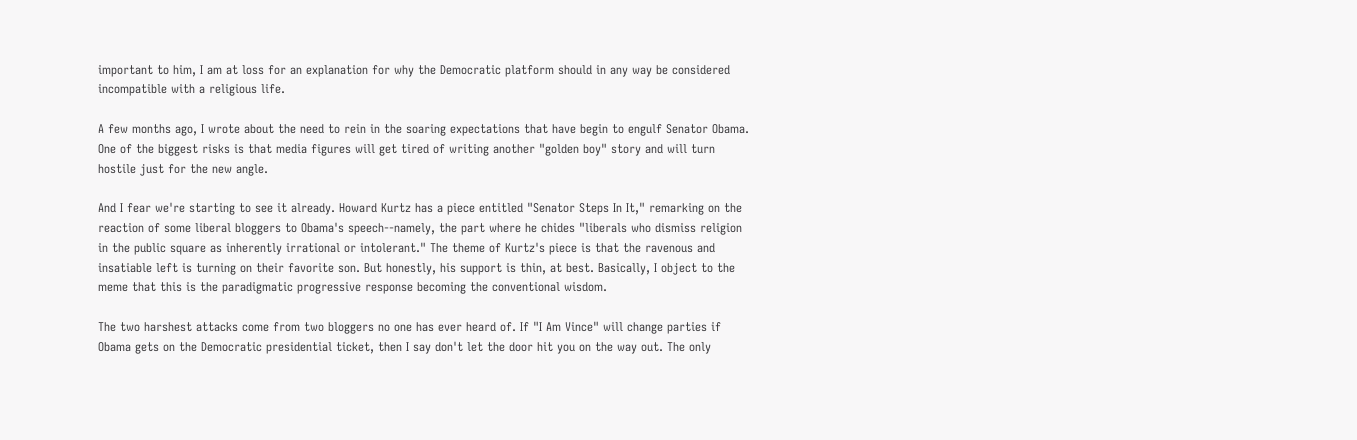important to him, I am at loss for an explanation for why the Democratic platform should in any way be considered incompatible with a religious life.

A few months ago, I wrote about the need to rein in the soaring expectations that have begin to engulf Senator Obama. One of the biggest risks is that media figures will get tired of writing another "golden boy" story and will turn hostile just for the new angle.

And I fear we're starting to see it already. Howard Kurtz has a piece entitled "Senator Steps In It," remarking on the reaction of some liberal bloggers to Obama's speech--namely, the part where he chides "liberals who dismiss religion in the public square as inherently irrational or intolerant." The theme of Kurtz's piece is that the ravenous and insatiable left is turning on their favorite son. But honestly, his support is thin, at best. Basically, I object to the meme that this is the paradigmatic progressive response becoming the conventional wisdom.

The two harshest attacks come from two bloggers no one has ever heard of. If "I Am Vince" will change parties if Obama gets on the Democratic presidential ticket, then I say don't let the door hit you on the way out. The only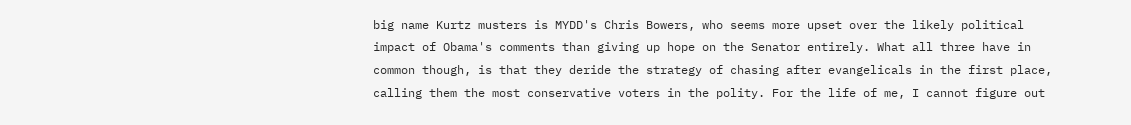big name Kurtz musters is MYDD's Chris Bowers, who seems more upset over the likely political impact of Obama's comments than giving up hope on the Senator entirely. What all three have in common though, is that they deride the strategy of chasing after evangelicals in the first place, calling them the most conservative voters in the polity. For the life of me, I cannot figure out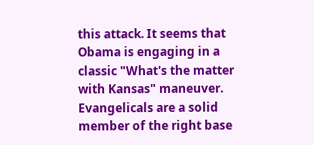this attack. It seems that Obama is engaging in a classic "What's the matter with Kansas" maneuver. Evangelicals are a solid member of the right base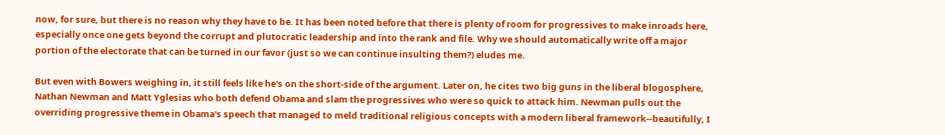now, for sure, but there is no reason why they have to be. It has been noted before that there is plenty of room for progressives to make inroads here, especially once one gets beyond the corrupt and plutocratic leadership and into the rank and file. Why we should automatically write off a major portion of the electorate that can be turned in our favor (just so we can continue insulting them?) eludes me.

But even with Bowers weighing in, it still feels like he's on the short-side of the argument. Later on, he cites two big guns in the liberal blogosphere, Nathan Newman and Matt Yglesias who both defend Obama and slam the progressives who were so quick to attack him. Newman pulls out the overriding progressive theme in Obama's speech that managed to meld traditional religious concepts with a modern liberal framework--beautifully, I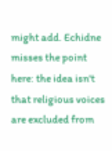might add. Echidne misses the point here: the idea isn't that religious voices are excluded from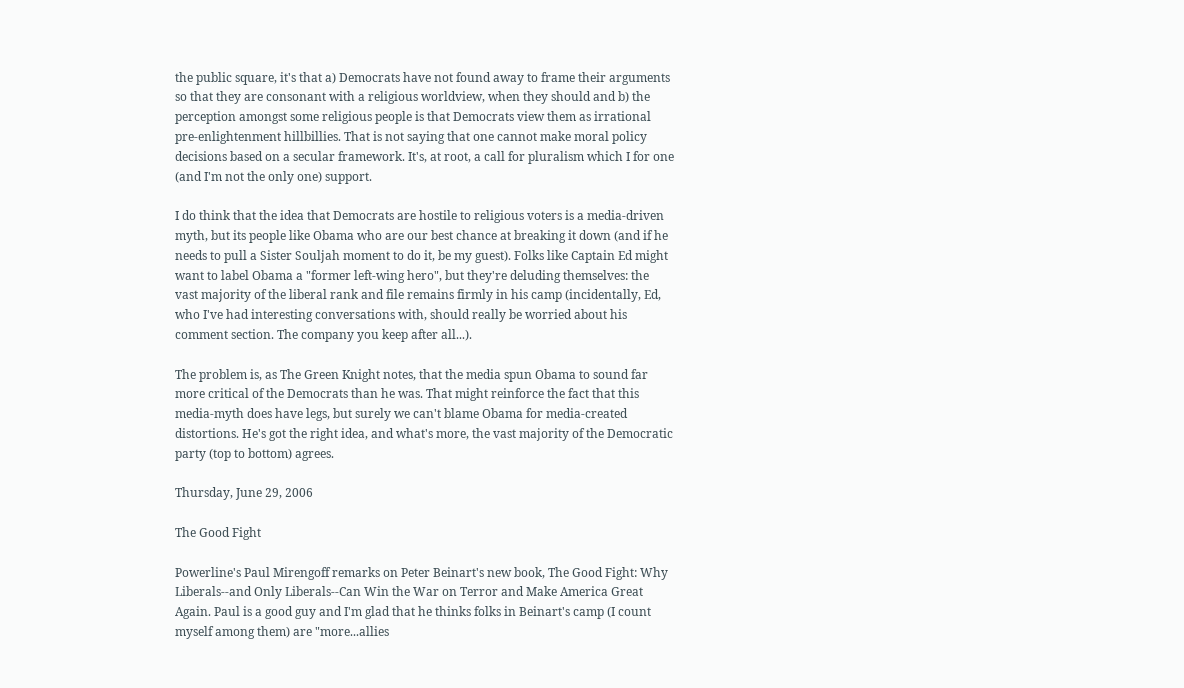the public square, it's that a) Democrats have not found away to frame their arguments so that they are consonant with a religious worldview, when they should and b) the perception amongst some religious people is that Democrats view them as irrational pre-enlightenment hillbillies. That is not saying that one cannot make moral policy decisions based on a secular framework. It's, at root, a call for pluralism which I for one (and I'm not the only one) support.

I do think that the idea that Democrats are hostile to religious voters is a media-driven myth, but its people like Obama who are our best chance at breaking it down (and if he needs to pull a Sister Souljah moment to do it, be my guest). Folks like Captain Ed might want to label Obama a "former left-wing hero", but they're deluding themselves: the vast majority of the liberal rank and file remains firmly in his camp (incidentally, Ed, who I've had interesting conversations with, should really be worried about his comment section. The company you keep after all...).

The problem is, as The Green Knight notes, that the media spun Obama to sound far more critical of the Democrats than he was. That might reinforce the fact that this media-myth does have legs, but surely we can't blame Obama for media-created distortions. He's got the right idea, and what's more, the vast majority of the Democratic party (top to bottom) agrees.

Thursday, June 29, 2006

The Good Fight

Powerline's Paul Mirengoff remarks on Peter Beinart's new book, The Good Fight: Why Liberals--and Only Liberals--Can Win the War on Terror and Make America Great Again. Paul is a good guy and I'm glad that he thinks folks in Beinart's camp (I count myself among them) are "more...allies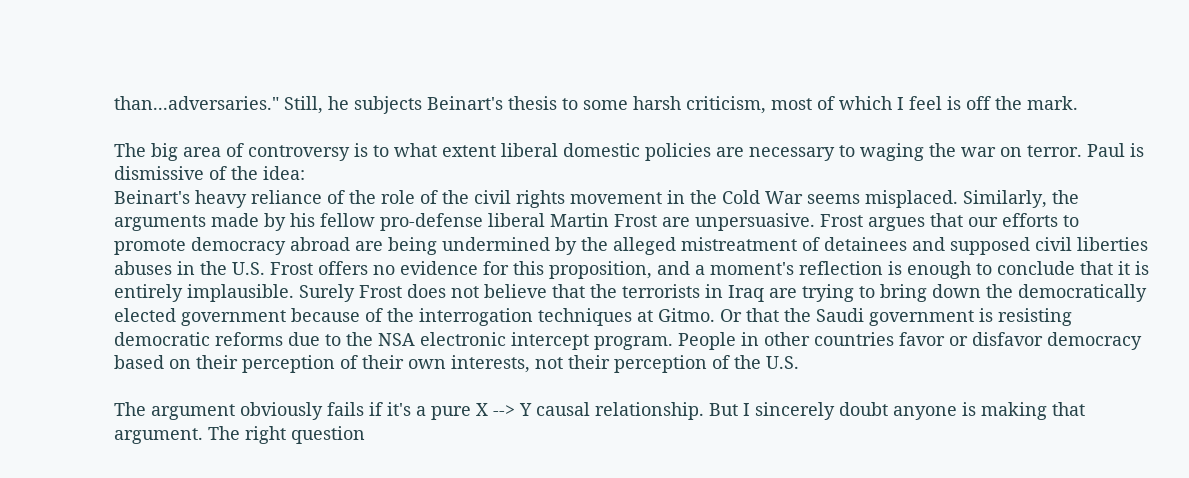than...adversaries." Still, he subjects Beinart's thesis to some harsh criticism, most of which I feel is off the mark.

The big area of controversy is to what extent liberal domestic policies are necessary to waging the war on terror. Paul is dismissive of the idea:
Beinart's heavy reliance of the role of the civil rights movement in the Cold War seems misplaced. Similarly, the arguments made by his fellow pro-defense liberal Martin Frost are unpersuasive. Frost argues that our efforts to promote democracy abroad are being undermined by the alleged mistreatment of detainees and supposed civil liberties abuses in the U.S. Frost offers no evidence for this proposition, and a moment's reflection is enough to conclude that it is entirely implausible. Surely Frost does not believe that the terrorists in Iraq are trying to bring down the democratically elected government because of the interrogation techniques at Gitmo. Or that the Saudi government is resisting democratic reforms due to the NSA electronic intercept program. People in other countries favor or disfavor democracy based on their perception of their own interests, not their perception of the U.S.

The argument obviously fails if it's a pure X --> Y causal relationship. But I sincerely doubt anyone is making that argument. The right question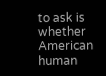to ask is whether American human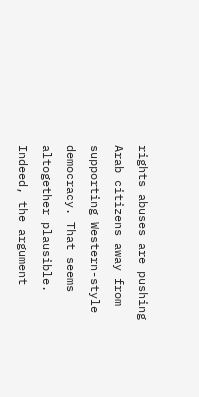rights abuses are pushing Arab citizens away from supporting Western-style democracy. That seems altogether plausible. Indeed, the argument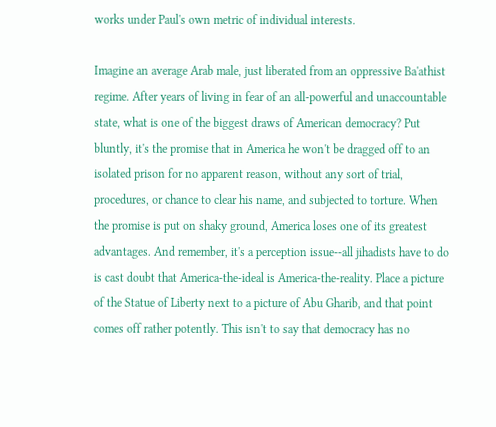works under Paul's own metric of individual interests.

Imagine an average Arab male, just liberated from an oppressive Ba'athist regime. After years of living in fear of an all-powerful and unaccountable state, what is one of the biggest draws of American democracy? Put bluntly, it's the promise that in America he won't be dragged off to an isolated prison for no apparent reason, without any sort of trial, procedures, or chance to clear his name, and subjected to torture. When the promise is put on shaky ground, America loses one of its greatest advantages. And remember, it's a perception issue--all jihadists have to do is cast doubt that America-the-ideal is America-the-reality. Place a picture of the Statue of Liberty next to a picture of Abu Gharib, and that point comes off rather potently. This isn't to say that democracy has no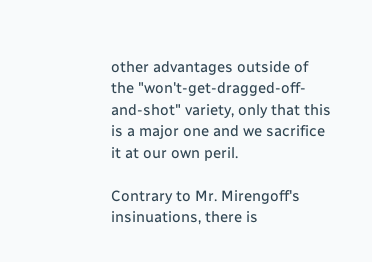other advantages outside of the "won't-get-dragged-off-and-shot" variety, only that this is a major one and we sacrifice it at our own peril.

Contrary to Mr. Mirengoff's insinuations, there is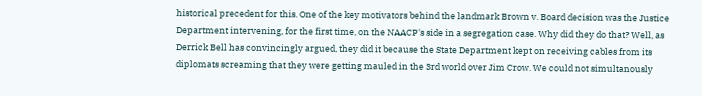historical precedent for this. One of the key motivators behind the landmark Brown v. Board decision was the Justice Department intervening, for the first time, on the NAACP's side in a segregation case. Why did they do that? Well, as Derrick Bell has convincingly argued, they did it because the State Department kept on receiving cables from its diplomats screaming that they were getting mauled in the 3rd world over Jim Crow. We could not simultanously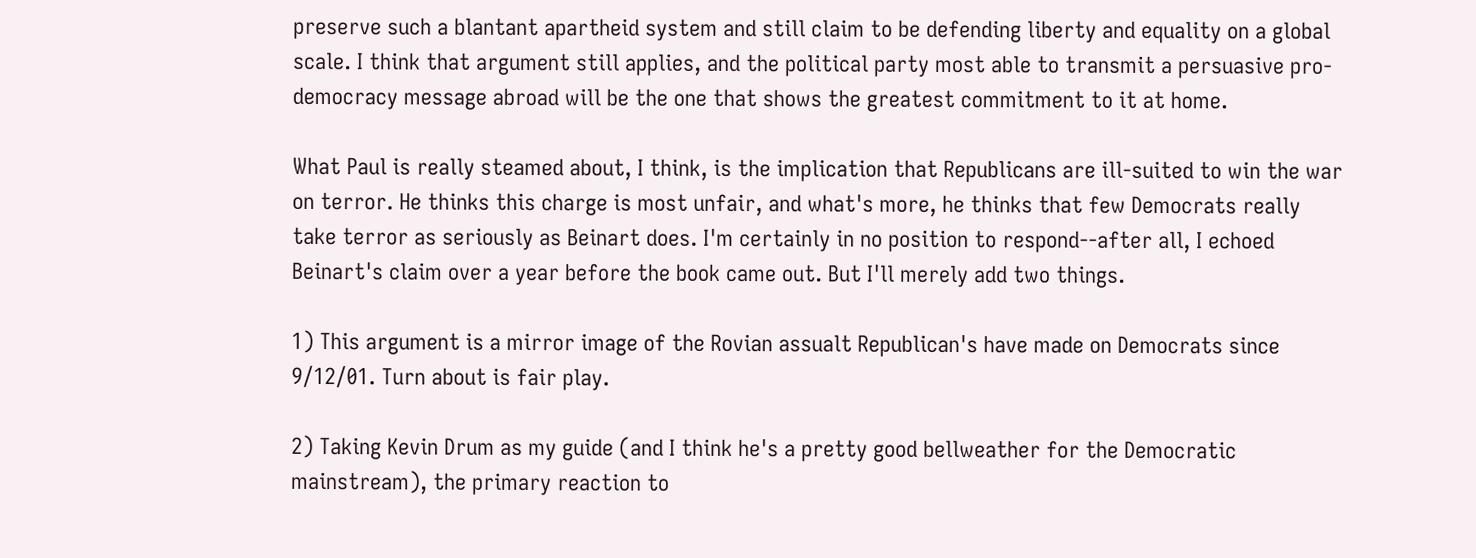preserve such a blantant apartheid system and still claim to be defending liberty and equality on a global scale. I think that argument still applies, and the political party most able to transmit a persuasive pro-democracy message abroad will be the one that shows the greatest commitment to it at home.

What Paul is really steamed about, I think, is the implication that Republicans are ill-suited to win the war on terror. He thinks this charge is most unfair, and what's more, he thinks that few Democrats really take terror as seriously as Beinart does. I'm certainly in no position to respond--after all, I echoed Beinart's claim over a year before the book came out. But I'll merely add two things.

1) This argument is a mirror image of the Rovian assualt Republican's have made on Democrats since 9/12/01. Turn about is fair play.

2) Taking Kevin Drum as my guide (and I think he's a pretty good bellweather for the Democratic mainstream), the primary reaction to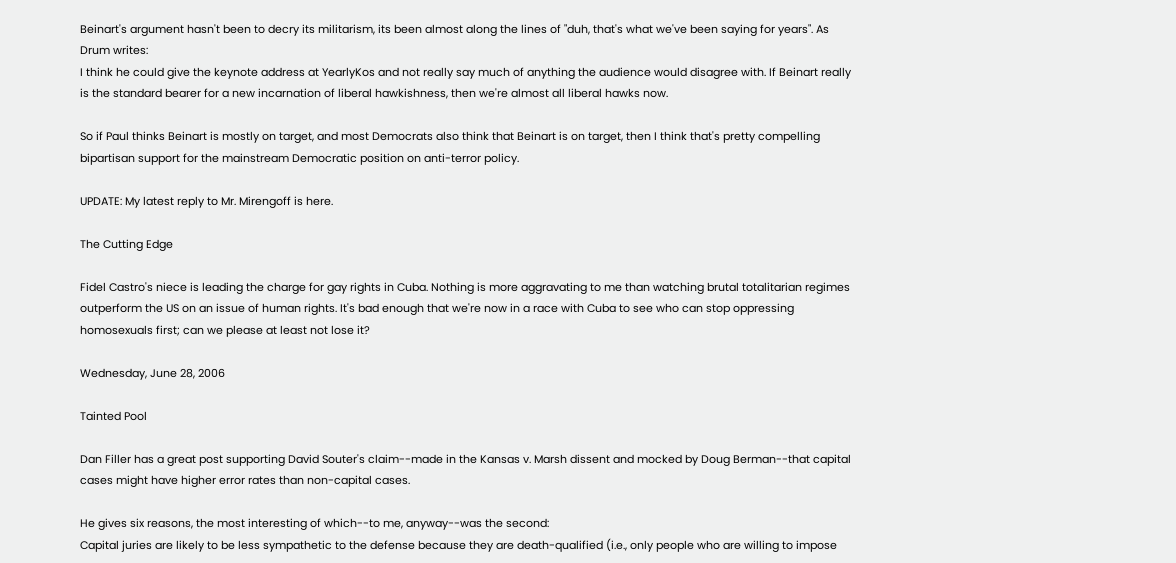Beinart's argument hasn't been to decry its militarism, its been almost along the lines of "duh, that's what we've been saying for years". As Drum writes:
I think he could give the keynote address at YearlyKos and not really say much of anything the audience would disagree with. If Beinart really is the standard bearer for a new incarnation of liberal hawkishness, then we're almost all liberal hawks now.

So if Paul thinks Beinart is mostly on target, and most Democrats also think that Beinart is on target, then I think that's pretty compelling bipartisan support for the mainstream Democratic position on anti-terror policy.

UPDATE: My latest reply to Mr. Mirengoff is here.

The Cutting Edge

Fidel Castro's niece is leading the charge for gay rights in Cuba. Nothing is more aggravating to me than watching brutal totalitarian regimes outperform the US on an issue of human rights. It's bad enough that we're now in a race with Cuba to see who can stop oppressing homosexuals first; can we please at least not lose it?

Wednesday, June 28, 2006

Tainted Pool

Dan Filler has a great post supporting David Souter's claim--made in the Kansas v. Marsh dissent and mocked by Doug Berman--that capital cases might have higher error rates than non-capital cases.

He gives six reasons, the most interesting of which--to me, anyway--was the second:
Capital juries are likely to be less sympathetic to the defense because they are death-qualified (i.e., only people who are willing to impose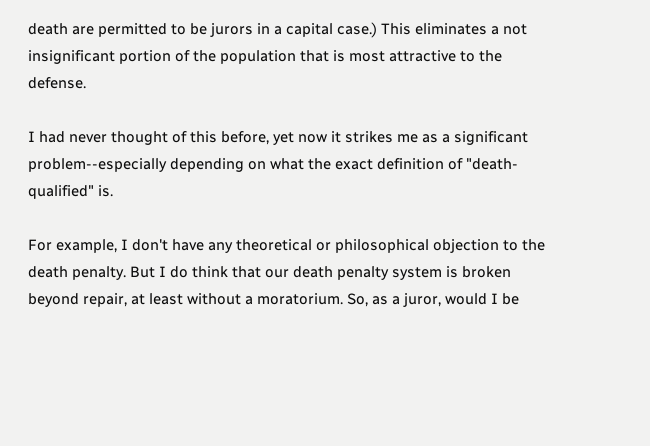death are permitted to be jurors in a capital case.) This eliminates a not insignificant portion of the population that is most attractive to the defense.

I had never thought of this before, yet now it strikes me as a significant problem--especially depending on what the exact definition of "death-qualified" is.

For example, I don't have any theoretical or philosophical objection to the death penalty. But I do think that our death penalty system is broken beyond repair, at least without a moratorium. So, as a juror, would I be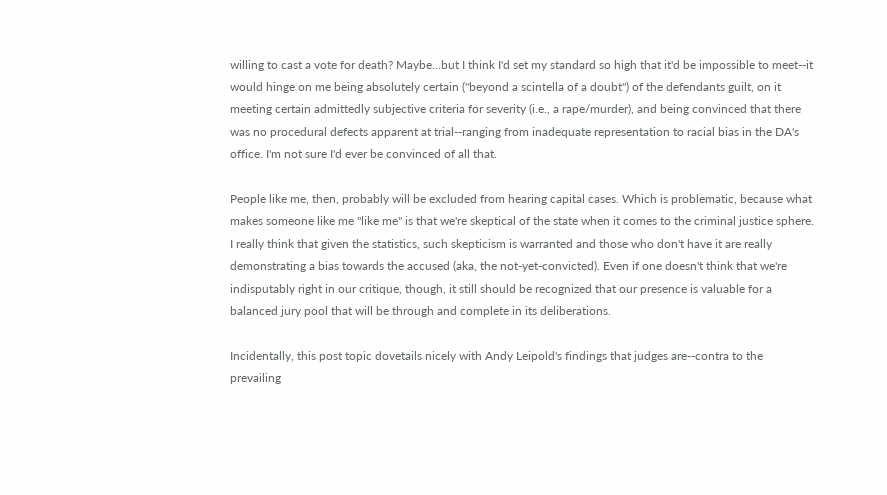willing to cast a vote for death? Maybe...but I think I'd set my standard so high that it'd be impossible to meet--it would hinge on me being absolutely certain ("beyond a scintella of a doubt") of the defendants guilt, on it meeting certain admittedly subjective criteria for severity (i.e., a rape/murder), and being convinced that there was no procedural defects apparent at trial--ranging from inadequate representation to racial bias in the DA's office. I'm not sure I'd ever be convinced of all that.

People like me, then, probably will be excluded from hearing capital cases. Which is problematic, because what makes someone like me "like me" is that we're skeptical of the state when it comes to the criminal justice sphere. I really think that given the statistics, such skepticism is warranted and those who don't have it are really demonstrating a bias towards the accused (aka, the not-yet-convicted). Even if one doesn't think that we're indisputably right in our critique, though, it still should be recognized that our presence is valuable for a balanced jury pool that will be through and complete in its deliberations.

Incidentally, this post topic dovetails nicely with Andy Leipold's findings that judges are--contra to the prevailing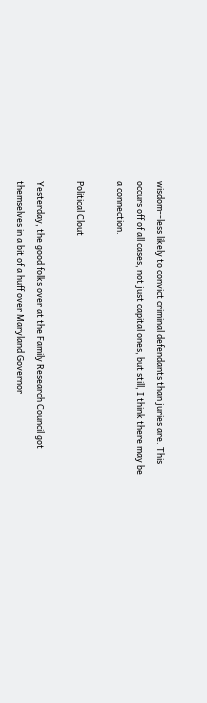wisdom--less likely to convict criminal defendants than juries are. This occurs off of all cases, not just capital ones, but still, I think there may be a connection.

Political Clout

Yesterday, the good folks over at the Family Research Council got themselves in a bit of a huff over Maryland Governor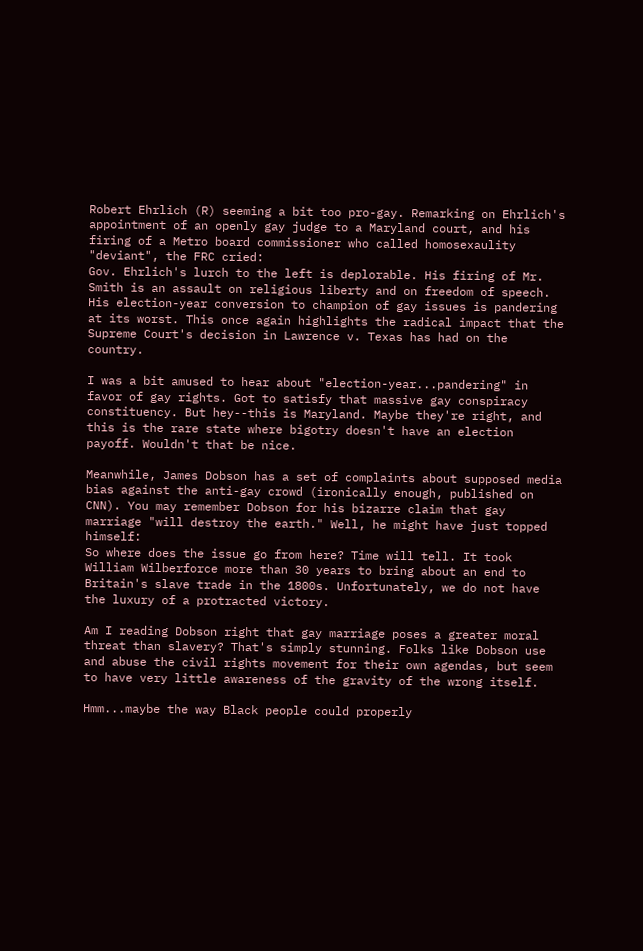Robert Ehrlich (R) seeming a bit too pro-gay. Remarking on Ehrlich's appointment of an openly gay judge to a Maryland court, and his firing of a Metro board commissioner who called homosexaulity "deviant", the FRC cried:
Gov. Ehrlich's lurch to the left is deplorable. His firing of Mr. Smith is an assault on religious liberty and on freedom of speech. His election-year conversion to champion of gay issues is pandering at its worst. This once again highlights the radical impact that the Supreme Court's decision in Lawrence v. Texas has had on the country.

I was a bit amused to hear about "election-year...pandering" in favor of gay rights. Got to satisfy that massive gay conspiracy constituency. But hey--this is Maryland. Maybe they're right, and this is the rare state where bigotry doesn't have an election payoff. Wouldn't that be nice.

Meanwhile, James Dobson has a set of complaints about supposed media bias against the anti-gay crowd (ironically enough, published on CNN). You may remember Dobson for his bizarre claim that gay marriage "will destroy the earth." Well, he might have just topped himself:
So where does the issue go from here? Time will tell. It took William Wilberforce more than 30 years to bring about an end to Britain's slave trade in the 1800s. Unfortunately, we do not have the luxury of a protracted victory.

Am I reading Dobson right that gay marriage poses a greater moral threat than slavery? That's simply stunning. Folks like Dobson use and abuse the civil rights movement for their own agendas, but seem to have very little awareness of the gravity of the wrong itself.

Hmm...maybe the way Black people could properly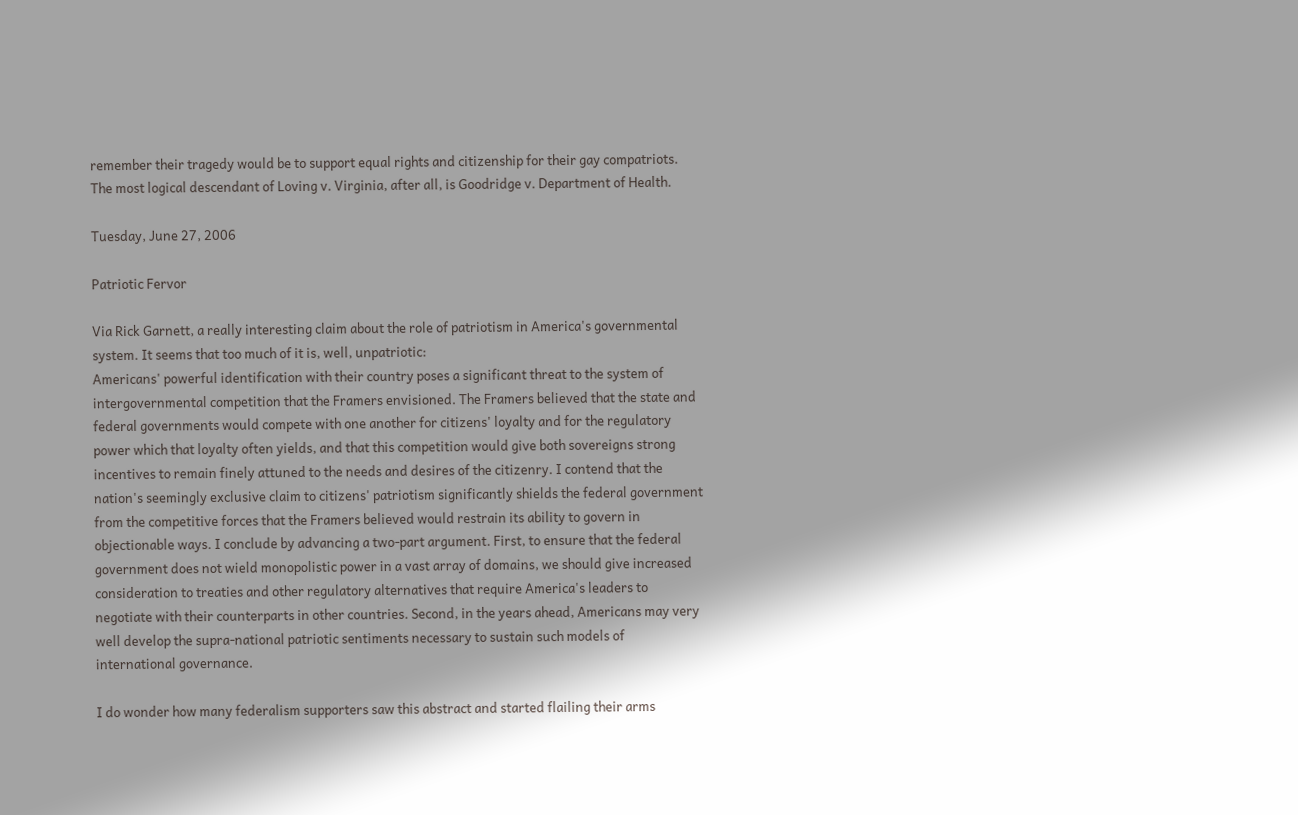remember their tragedy would be to support equal rights and citizenship for their gay compatriots. The most logical descendant of Loving v. Virginia, after all, is Goodridge v. Department of Health.

Tuesday, June 27, 2006

Patriotic Fervor

Via Rick Garnett, a really interesting claim about the role of patriotism in America's governmental system. It seems that too much of it is, well, unpatriotic:
Americans' powerful identification with their country poses a significant threat to the system of intergovernmental competition that the Framers envisioned. The Framers believed that the state and federal governments would compete with one another for citizens' loyalty and for the regulatory power which that loyalty often yields, and that this competition would give both sovereigns strong incentives to remain finely attuned to the needs and desires of the citizenry. I contend that the nation's seemingly exclusive claim to citizens' patriotism significantly shields the federal government from the competitive forces that the Framers believed would restrain its ability to govern in objectionable ways. I conclude by advancing a two-part argument. First, to ensure that the federal government does not wield monopolistic power in a vast array of domains, we should give increased consideration to treaties and other regulatory alternatives that require America's leaders to negotiate with their counterparts in other countries. Second, in the years ahead, Americans may very well develop the supra-national patriotic sentiments necessary to sustain such models of international governance.

I do wonder how many federalism supporters saw this abstract and started flailing their arms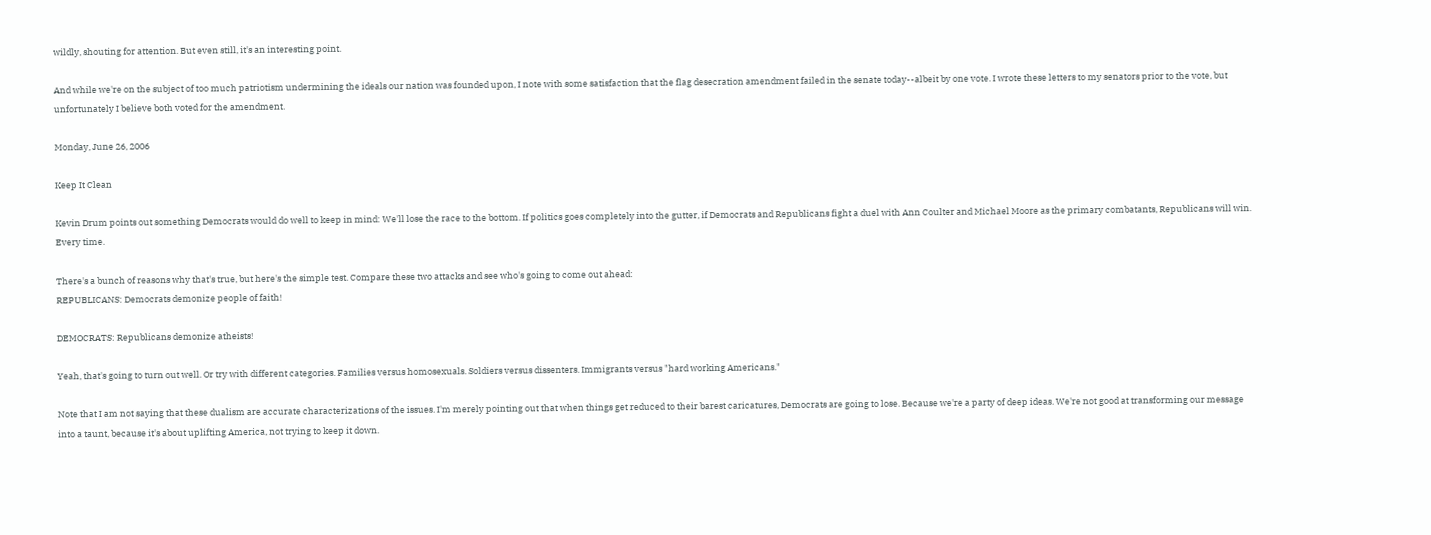wildly, shouting for attention. But even still, it's an interesting point.

And while we're on the subject of too much patriotism undermining the ideals our nation was founded upon, I note with some satisfaction that the flag desecration amendment failed in the senate today--albeit by one vote. I wrote these letters to my senators prior to the vote, but unfortunately I believe both voted for the amendment.

Monday, June 26, 2006

Keep It Clean

Kevin Drum points out something Democrats would do well to keep in mind: We'll lose the race to the bottom. If politics goes completely into the gutter, if Democrats and Republicans fight a duel with Ann Coulter and Michael Moore as the primary combatants, Republicans will win. Every time.

There's a bunch of reasons why that's true, but here's the simple test. Compare these two attacks and see who's going to come out ahead:
REPUBLICANS: Democrats demonize people of faith!

DEMOCRATS: Republicans demonize atheists!

Yeah, that's going to turn out well. Or try with different categories. Families versus homosexuals. Soldiers versus dissenters. Immigrants versus "hard working Americans."

Note that I am not saying that these dualism are accurate characterizations of the issues. I'm merely pointing out that when things get reduced to their barest caricatures, Democrats are going to lose. Because we're a party of deep ideas. We're not good at transforming our message into a taunt, because it's about uplifting America, not trying to keep it down.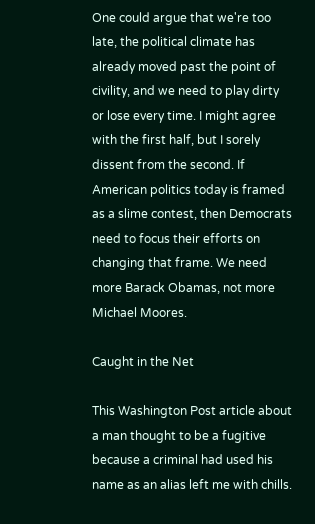One could argue that we're too late, the political climate has already moved past the point of civility, and we need to play dirty or lose every time. I might agree with the first half, but I sorely dissent from the second. If American politics today is framed as a slime contest, then Democrats need to focus their efforts on changing that frame. We need more Barack Obamas, not more Michael Moores.

Caught in the Net

This Washington Post article about a man thought to be a fugitive because a criminal had used his name as an alias left me with chills.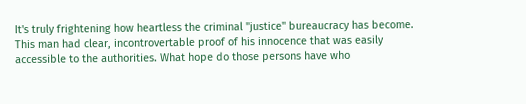It's truly frightening how heartless the criminal "justice" bureaucracy has become. This man had clear, incontrovertable proof of his innocence that was easily accessible to the authorities. What hope do those persons have who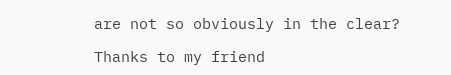are not so obviously in the clear?

Thanks to my friend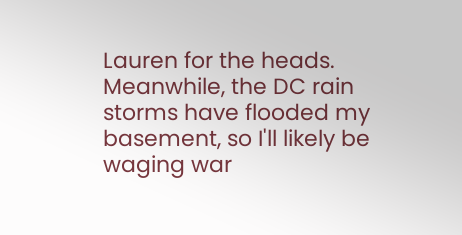Lauren for the heads. Meanwhile, the DC rain storms have flooded my basement, so I'll likely be waging war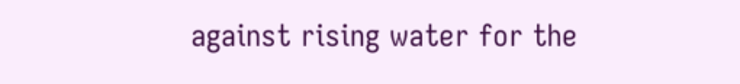against rising water for the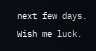next few days. Wish me luck.